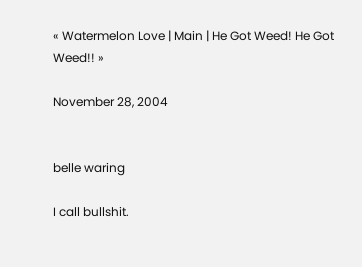« Watermelon Love | Main | He Got Weed! He Got Weed!! »

November 28, 2004


belle waring

I call bullshit.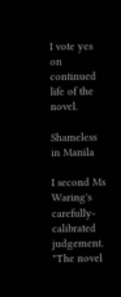I vote yes on continued life of the novel.

Shameless in Manila

I second Ms Waring's carefully-calibrated judgement. "The novel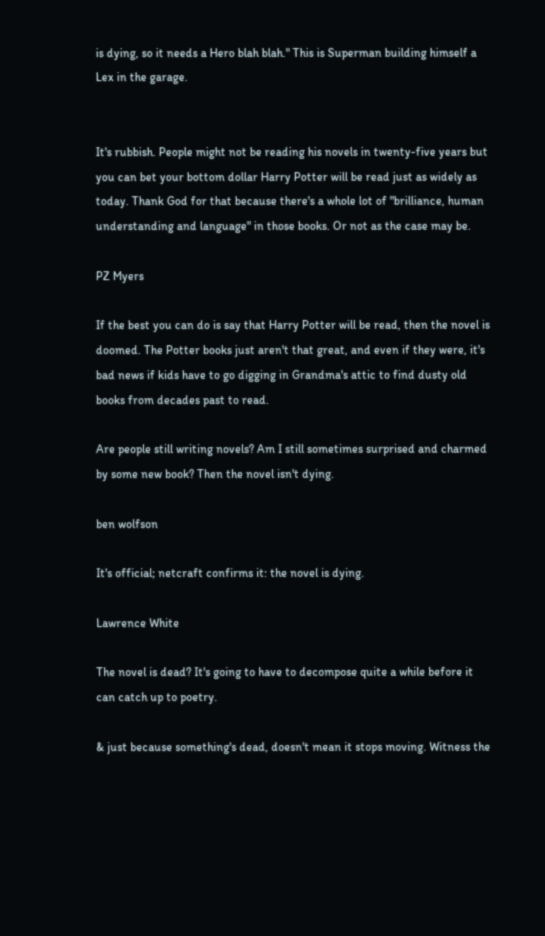is dying, so it needs a Hero blah blah." This is Superman building himself a Lex in the garage.


It's rubbish. People might not be reading his novels in twenty-five years but you can bet your bottom dollar Harry Potter will be read just as widely as today. Thank God for that because there's a whole lot of "brilliance, human understanding and language" in those books. Or not as the case may be.

PZ Myers

If the best you can do is say that Harry Potter will be read, then the novel is doomed. The Potter books just aren't that great, and even if they were, it's bad news if kids have to go digging in Grandma's attic to find dusty old books from decades past to read.

Are people still writing novels? Am I still sometimes surprised and charmed by some new book? Then the novel isn't dying.

ben wolfson

It's official; netcraft confirms it: the novel is dying.

Lawrence White

The novel is dead? It's going to have to decompose quite a while before it can catch up to poetry.

& just because something's dead, doesn't mean it stops moving. Witness the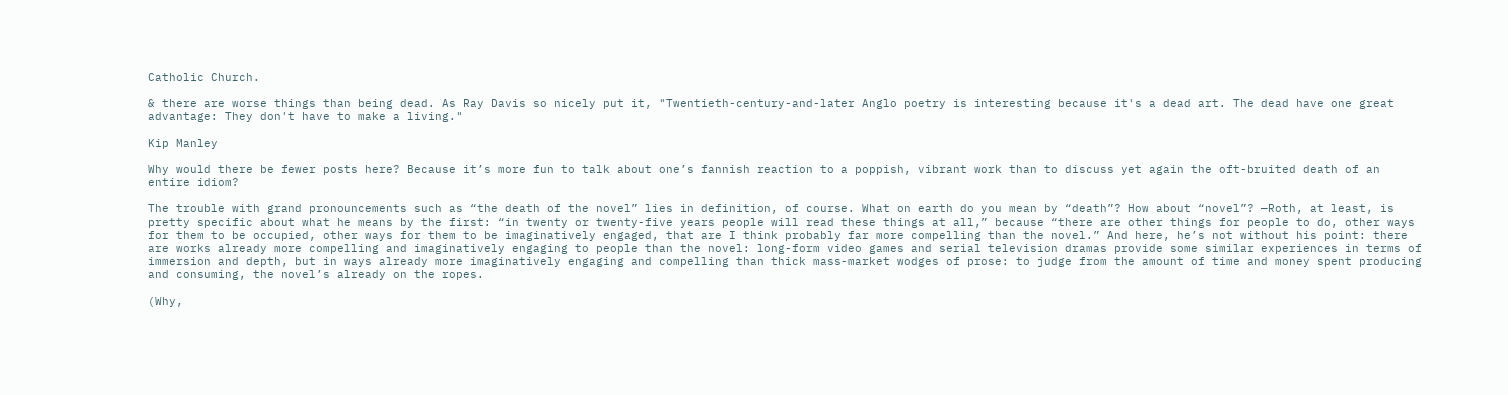Catholic Church.

& there are worse things than being dead. As Ray Davis so nicely put it, "Twentieth-century-and-later Anglo poetry is interesting because it's a dead art. The dead have one great advantage: They don't have to make a living."

Kip Manley

Why would there be fewer posts here? Because it’s more fun to talk about one’s fannish reaction to a poppish, vibrant work than to discuss yet again the oft-bruited death of an entire idiom?

The trouble with grand pronouncements such as “the death of the novel” lies in definition, of course. What on earth do you mean by “death”? How about “novel”? —Roth, at least, is pretty specific about what he means by the first: “in twenty or twenty-five years people will read these things at all,” because “there are other things for people to do, other ways for them to be occupied, other ways for them to be imaginatively engaged, that are I think probably far more compelling than the novel.” And here, he’s not without his point: there are works already more compelling and imaginatively engaging to people than the novel: long-form video games and serial television dramas provide some similar experiences in terms of immersion and depth, but in ways already more imaginatively engaging and compelling than thick mass-market wodges of prose: to judge from the amount of time and money spent producing and consuming, the novel’s already on the ropes.

(Why,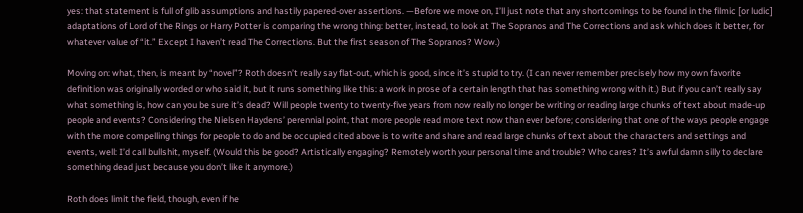yes: that statement is full of glib assumptions and hastily papered-over assertions. —Before we move on, I’ll just note that any shortcomings to be found in the filmic [or ludic] adaptations of Lord of the Rings or Harry Potter is comparing the wrong thing: better, instead, to look at The Sopranos and The Corrections and ask which does it better, for whatever value of “it.” Except I haven’t read The Corrections. But the first season of The Sopranos? Wow.)

Moving on: what, then, is meant by “novel”? Roth doesn’t really say flat-out, which is good, since it’s stupid to try. (I can never remember precisely how my own favorite definition was originally worded or who said it, but it runs something like this: a work in prose of a certain length that has something wrong with it.) But if you can’t really say what something is, how can you be sure it’s dead? Will people twenty to twenty-five years from now really no longer be writing or reading large chunks of text about made-up people and events? Considering the Nielsen Haydens’ perennial point, that more people read more text now than ever before; considering that one of the ways people engage with the more compelling things for people to do and be occupied cited above is to write and share and read large chunks of text about the characters and settings and events, well: I’d call bullshit, myself. (Would this be good? Artistically engaging? Remotely worth your personal time and trouble? Who cares? It’s awful damn silly to declare something dead just because you don’t like it anymore.)

Roth does limit the field, though, even if he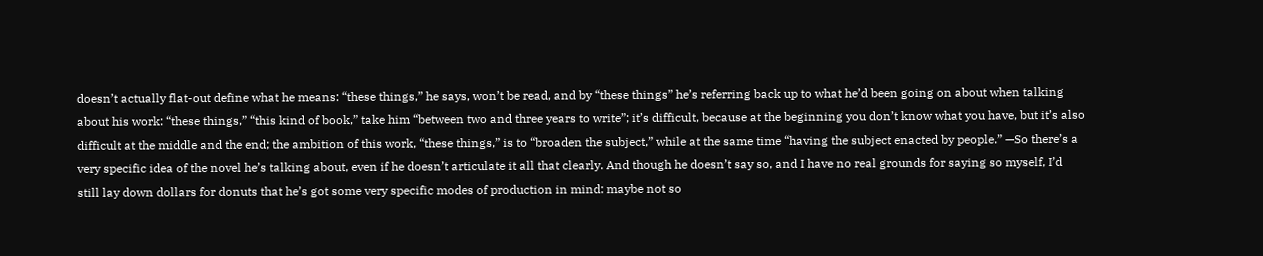doesn’t actually flat-out define what he means: “these things,” he says, won’t be read, and by “these things” he’s referring back up to what he’d been going on about when talking about his work: “these things,” “this kind of book,” take him “between two and three years to write”; it’s difficult, because at the beginning you don’t know what you have, but it’s also difficult at the middle and the end; the ambition of this work, “these things,” is to “broaden the subject,” while at the same time “having the subject enacted by people.” —So there’s a very specific idea of the novel he’s talking about, even if he doesn’t articulate it all that clearly. And though he doesn’t say so, and I have no real grounds for saying so myself, I’d still lay down dollars for donuts that he’s got some very specific modes of production in mind: maybe not so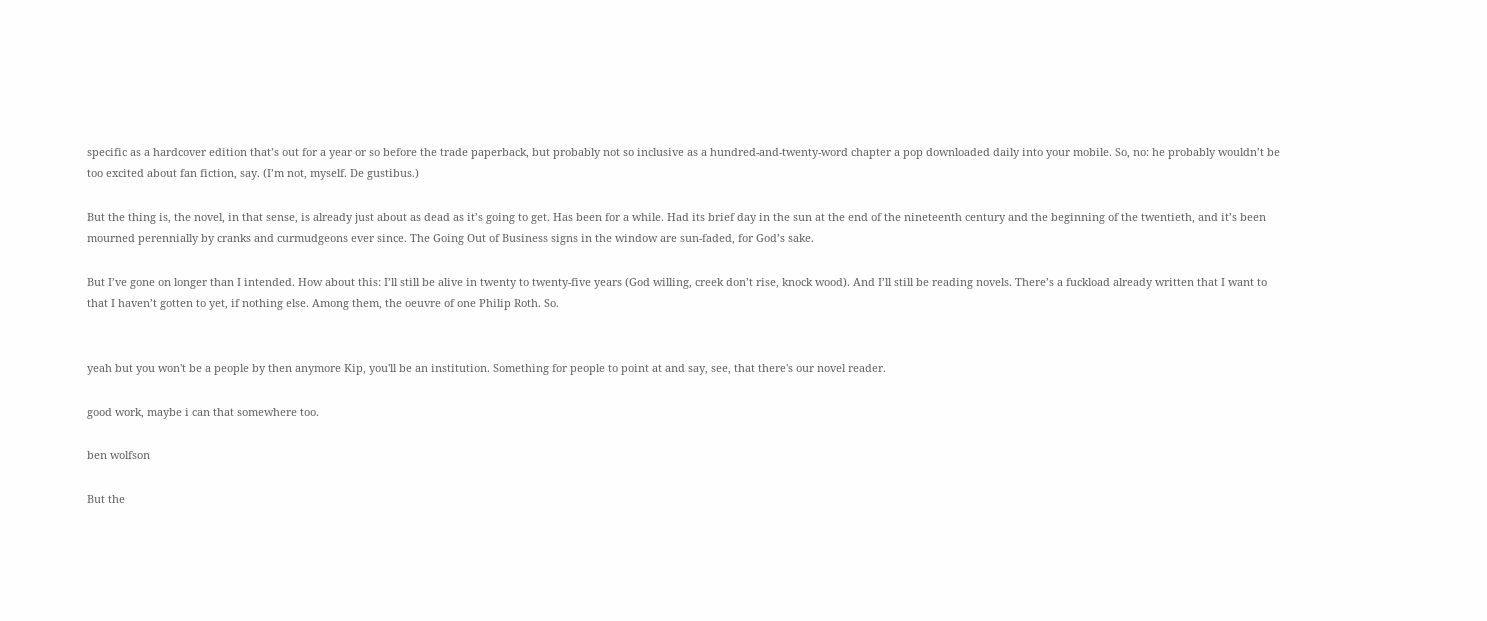specific as a hardcover edition that’s out for a year or so before the trade paperback, but probably not so inclusive as a hundred-and-twenty-word chapter a pop downloaded daily into your mobile. So, no: he probably wouldn’t be too excited about fan fiction, say. (I’m not, myself. De gustibus.)

But the thing is, the novel, in that sense, is already just about as dead as it’s going to get. Has been for a while. Had its brief day in the sun at the end of the nineteenth century and the beginning of the twentieth, and it’s been mourned perennially by cranks and curmudgeons ever since. The Going Out of Business signs in the window are sun-faded, for God’s sake.

But I’ve gone on longer than I intended. How about this: I’ll still be alive in twenty to twenty-five years (God willing, creek don’t rise, knock wood). And I’ll still be reading novels. There’s a fuckload already written that I want to that I haven’t gotten to yet, if nothing else. Among them, the oeuvre of one Philip Roth. So.


yeah but you won't be a people by then anymore Kip, you'll be an institution. Something for people to point at and say, see, that there's our novel reader.

good work, maybe i can that somewhere too.

ben wolfson

But the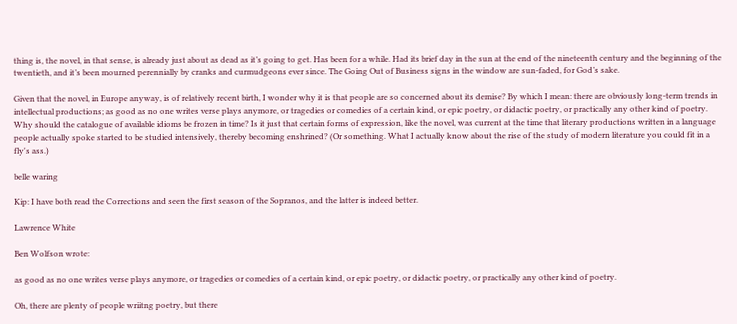thing is, the novel, in that sense, is already just about as dead as it’s going to get. Has been for a while. Had its brief day in the sun at the end of the nineteenth century and the beginning of the twentieth, and it’s been mourned perennially by cranks and curmudgeons ever since. The Going Out of Business signs in the window are sun-faded, for God’s sake.

Given that the novel, in Europe anyway, is of relatively recent birth, I wonder why it is that people are so concerned about its demise? By which I mean: there are obviously long-term trends in intellectual productions; as good as no one writes verse plays anymore, or tragedies or comedies of a certain kind, or epic poetry, or didactic poetry, or practically any other kind of poetry. Why should the catalogue of available idioms be frozen in time? Is it just that certain forms of expression, like the novel, was current at the time that literary productions written in a language people actually spoke started to be studied intensively, thereby becoming enshrined? (Or something. What I actually know about the rise of the study of modern literature you could fit in a fly's ass.)

belle waring

Kip: I have both read the Corrections and seen the first season of the Sopranos, and the latter is indeed better.

Lawrence White

Ben Wolfson wrote:

as good as no one writes verse plays anymore, or tragedies or comedies of a certain kind, or epic poetry, or didactic poetry, or practically any other kind of poetry.

Oh, there are plenty of people wriitng poetry, but there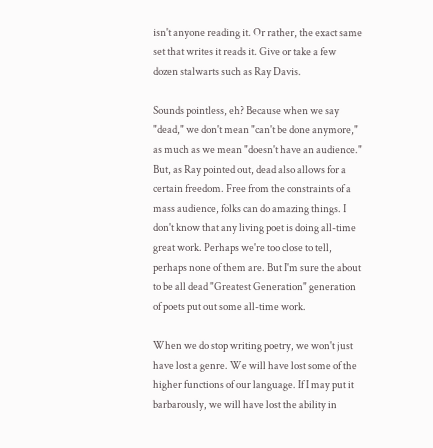isn't anyone reading it. Or rather, the exact same set that writes it reads it. Give or take a few dozen stalwarts such as Ray Davis.

Sounds pointless, eh? Because when we say "dead," we don't mean "can't be done anymore," as much as we mean "doesn't have an audience." But, as Ray pointed out, dead also allows for a certain freedom. Free from the constraints of a mass audience, folks can do amazing things. I don't know that any living poet is doing all-time great work. Perhaps we're too close to tell, perhaps none of them are. But I'm sure the about to be all dead "Greatest Generation" generation of poets put out some all-time work.

When we do stop writing poetry, we won't just have lost a genre. We will have lost some of the higher functions of our language. If I may put it barbarously, we will have lost the ability in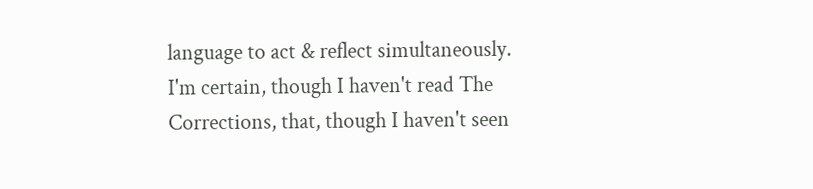language to act & reflect simultaneously. I'm certain, though I haven't read The Corrections, that, though I haven't seen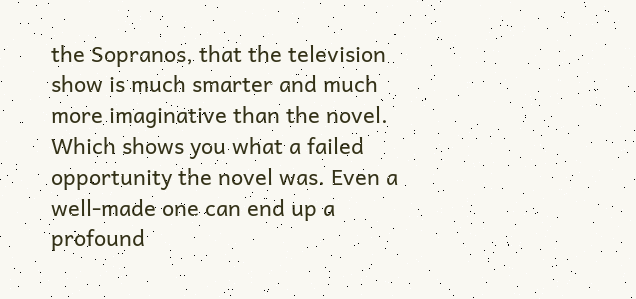the Sopranos, that the television show is much smarter and much more imaginative than the novel. Which shows you what a failed opportunity the novel was. Even a well-made one can end up a profound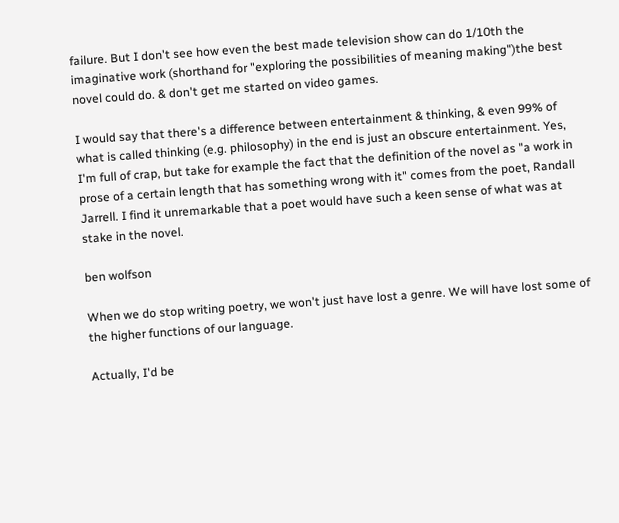failure. But I don't see how even the best made television show can do 1/10th the imaginative work (shorthand for "exploring the possibilities of meaning making")the best novel could do. & don't get me started on video games.

I would say that there's a difference between entertainment & thinking, & even 99% of what is called thinking (e.g. philosophy) in the end is just an obscure entertainment. Yes, I'm full of crap, but take for example the fact that the definition of the novel as "a work in prose of a certain length that has something wrong with it" comes from the poet, Randall Jarrell. I find it unremarkable that a poet would have such a keen sense of what was at stake in the novel.

ben wolfson

When we do stop writing poetry, we won't just have lost a genre. We will have lost some of the higher functions of our language.

Actually, I'd be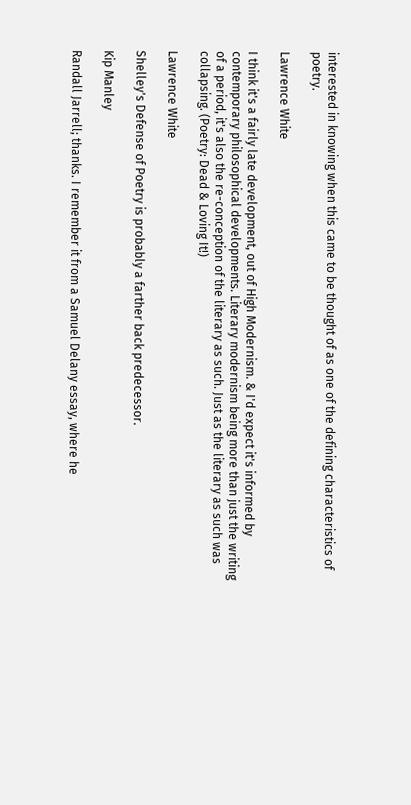interested in knowing when this came to be thought of as one of the defining characteristics of poetry.

Lawrence White

I think it's a fairly late development, out of High Modernism. & I'd expect it's informed by contemporary philosophical developments. Literary modernism being more than just the writing of a period, it's also the re-conception of the literary as such. Just as the literary as such was collapsing. (Poetry: Dead & Loving It!)

Lawrence White

Shelley's Defense of Poetry is probably a farther back predecessor.

Kip Manley

Randall Jarrell; thanks. I remember it from a Samuel Delany essay, where he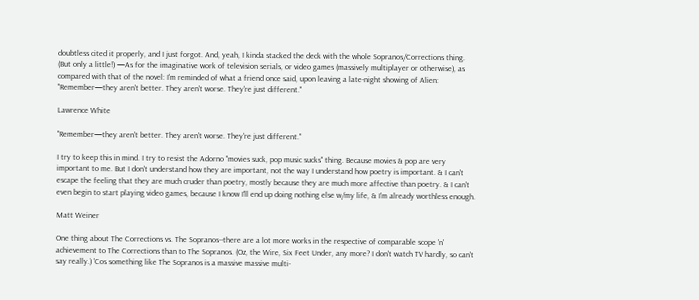doubtless cited it properly, and I just forgot. And, yeah, I kinda stacked the deck with the whole Sopranos/Corrections thing. (But only a little!) —As for the imaginative work of television serials, or video games (massively multiplayer or otherwise), as compared with that of the novel: I'm reminded of what a friend once said, upon leaving a late-night showing of Alien: "Remember—they aren't better. They aren't worse. They're just different."

Lawrence White

"Remember—they aren't better. They aren't worse. They're just different."

I try to keep this in mind. I try to resist the Adorno "movies suck, pop music sucks" thing. Because movies & pop are very important to me. But I don't understand how they are important, not the way I understand how poetry is important. & I can't escape the feeling that they are much cruder than poetry, mostly because they are much more affective than poetry. & I can't even begin to start playing video games, because I know I'll end up doing nothing else w/my life, & I'm already worthless enough.

Matt Weiner

One thing about The Corrections vs. The Sopranos--there are a lot more works in the respective of comparable scope 'n' achievement to The Corrections than to The Sopranos. (Oz, the Wire, Six Feet Under, any more? I don't watch TV hardly, so can't say really.) 'Cos something like The Sopranos is a massive massive multi-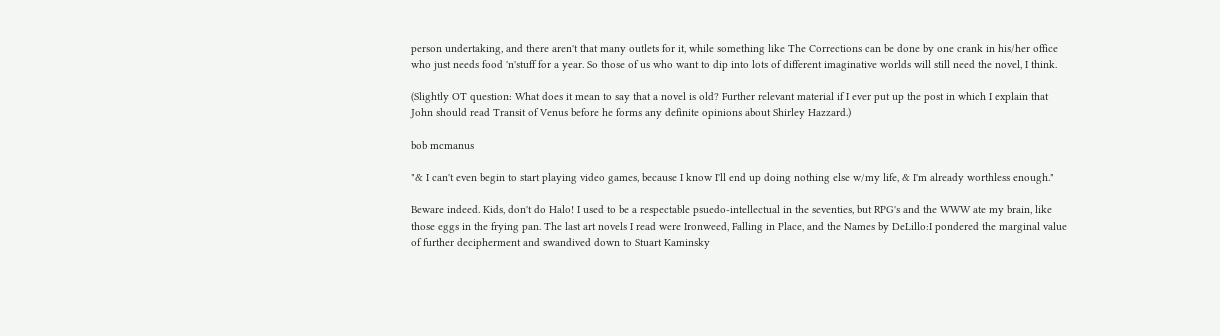person undertaking, and there aren't that many outlets for it, while something like The Corrections can be done by one crank in his/her office who just needs food 'n'stuff for a year. So those of us who want to dip into lots of different imaginative worlds will still need the novel, I think.

(Slightly OT question: What does it mean to say that a novel is old? Further relevant material if I ever put up the post in which I explain that John should read Transit of Venus before he forms any definite opinions about Shirley Hazzard.)

bob mcmanus

"& I can't even begin to start playing video games, because I know I'll end up doing nothing else w/my life, & I'm already worthless enough."

Beware indeed. Kids, don't do Halo! I used to be a respectable psuedo-intellectual in the seventies, but RPG's and the WWW ate my brain, like those eggs in the frying pan. The last art novels I read were Ironweed, Falling in Place, and the Names by DeLillo:I pondered the marginal value of further decipherment and swandived down to Stuart Kaminsky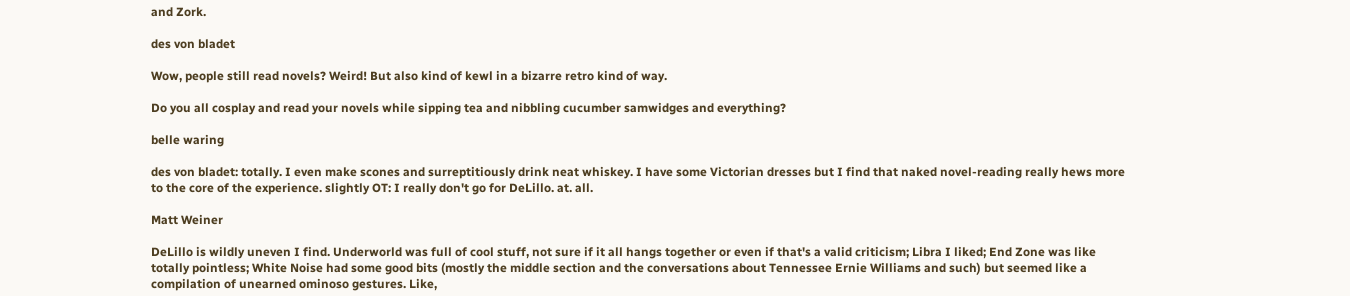and Zork.

des von bladet

Wow, people still read novels? Weird! But also kind of kewl in a bizarre retro kind of way.

Do you all cosplay and read your novels while sipping tea and nibbling cucumber samwidges and everything?

belle waring

des von bladet: totally. I even make scones and surreptitiously drink neat whiskey. I have some Victorian dresses but I find that naked novel-reading really hews more to the core of the experience. slightly OT: I really don't go for DeLillo. at. all.

Matt Weiner

DeLillo is wildly uneven I find. Underworld was full of cool stuff, not sure if it all hangs together or even if that's a valid criticism; Libra I liked; End Zone was like totally pointless; White Noise had some good bits (mostly the middle section and the conversations about Tennessee Ernie Williams and such) but seemed like a compilation of unearned ominoso gestures. Like,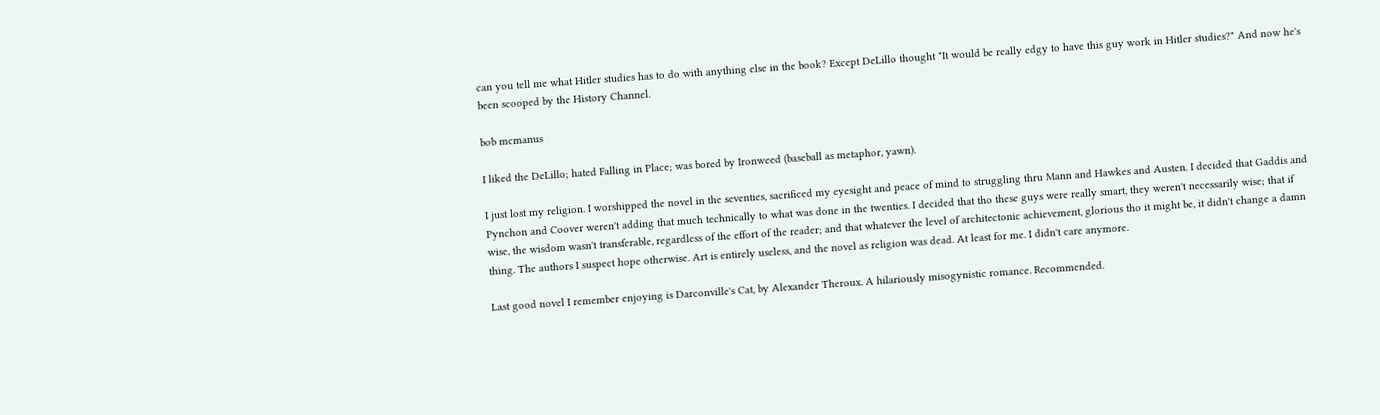can you tell me what Hitler studies has to do with anything else in the book? Except DeLillo thought "It would be really edgy to have this guy work in Hitler studies?" And now he's been scooped by the History Channel.

bob mcmanus

I liked the DeLillo; hated Falling in Place; was bored by Ironweed (baseball as metaphor, yawn).

I just lost my religion. I worshipped the novel in the seventies, sacrificed my eyesight and peace of mind to struggling thru Mann and Hawkes and Austen. I decided that Gaddis and Pynchon and Coover weren't adding that much technically to what was done in the twenties. I decided that tho these guys were really smart, they weren't necessarily wise; that if wise, the wisdom wasn't transferable, regardless of the effort of the reader; and that whatever the level of architectonic achievement, glorious tho it might be, it didn't change a damn thing. The authors I suspect hope otherwise. Art is entirely useless, and the novel as religion was dead. At least for me. I didn't care anymore.

Last good novel I remember enjoying is Darconville's Cat, by Alexander Theroux. A hilariously misogynistic romance. Recommended.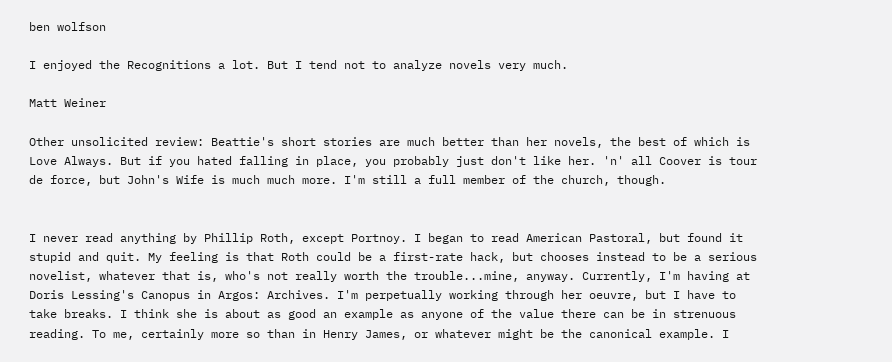ben wolfson

I enjoyed the Recognitions a lot. But I tend not to analyze novels very much.

Matt Weiner

Other unsolicited review: Beattie's short stories are much better than her novels, the best of which is Love Always. But if you hated falling in place, you probably just don't like her. 'n' all Coover is tour de force, but John's Wife is much much more. I'm still a full member of the church, though.


I never read anything by Phillip Roth, except Portnoy. I began to read American Pastoral, but found it stupid and quit. My feeling is that Roth could be a first-rate hack, but chooses instead to be a serious novelist, whatever that is, who's not really worth the trouble...mine, anyway. Currently, I'm having at Doris Lessing's Canopus in Argos: Archives. I'm perpetually working through her oeuvre, but I have to take breaks. I think she is about as good an example as anyone of the value there can be in strenuous reading. To me, certainly more so than in Henry James, or whatever might be the canonical example. I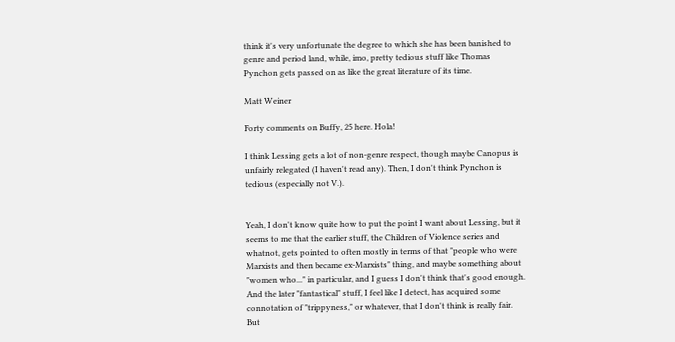think it's very unfortunate the degree to which she has been banished to genre and period land, while, imo, pretty tedious stuff like Thomas Pynchon gets passed on as like the great literature of its time.

Matt Weiner

Forty comments on Buffy, 25 here. Hola!

I think Lessing gets a lot of non-genre respect, though maybe Canopus is unfairly relegated (I haven't read any). Then, I don't think Pynchon is tedious (especially not V.).


Yeah, I don't know quite how to put the point I want about Lessing, but it seems to me that the earlier stuff, the Children of Violence series and whatnot, gets pointed to often mostly in terms of that "people who were Marxists and then became ex-Marxists" thing, and maybe something about "women who..." in particular, and I guess I don't think that's good enough. And the later "fantastical" stuff, I feel like I detect, has acquired some connotation of "trippyness," or whatever, that I don't think is really fair. But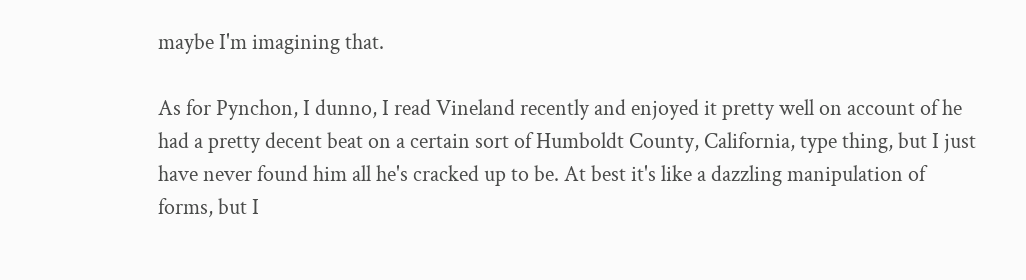maybe I'm imagining that.

As for Pynchon, I dunno, I read Vineland recently and enjoyed it pretty well on account of he had a pretty decent beat on a certain sort of Humboldt County, California, type thing, but I just have never found him all he's cracked up to be. At best it's like a dazzling manipulation of forms, but I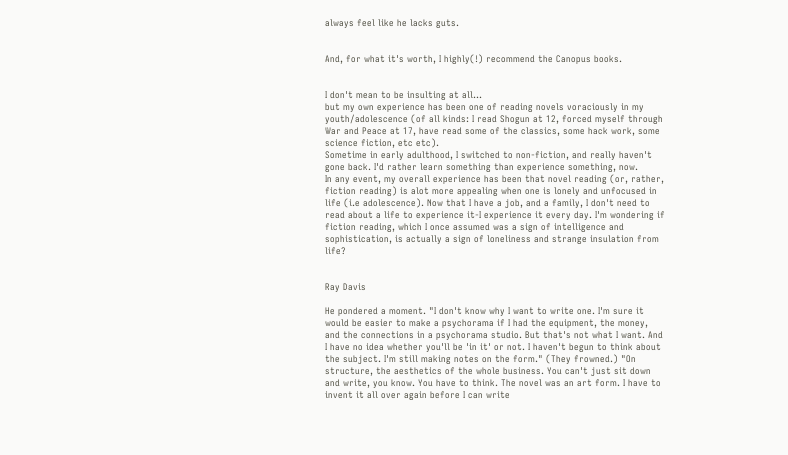always feel like he lacks guts.


And, for what it's worth, I highly(!) recommend the Canopus books.


I don't mean to be insulting at all...
but my own experience has been one of reading novels voraciously in my youth/adolescence (of all kinds: I read Shogun at 12, forced myself through War and Peace at 17, have read some of the classics, some hack work, some science fiction, etc etc).
Sometime in early adulthood, I switched to non-fiction, and really haven't gone back. I'd rather learn something than experience something, now.
In any event, my overall experience has been that novel reading (or, rather, fiction reading) is alot more appealing when one is lonely and unfocused in life (i.e adolescence). Now that I have a job, and a family, I don't need to read about a life to experience it-I experience it every day. I'm wondering if fiction reading, which I once assumed was a sign of intelligence and sophistication, is actually a sign of loneliness and strange insulation from life?


Ray Davis

He pondered a moment. "I don't know why I want to write one. I'm sure it would be easier to make a psychorama if I had the equipment, the money, and the connections in a psychorama studio. But that's not what I want. And I have no idea whether you'll be 'in it' or not. I haven't begun to think about the subject. I'm still making notes on the form." (They frowned.) "On structure, the aesthetics of the whole business. You can't just sit down and write, you know. You have to think. The novel was an art form. I have to invent it all over again before I can write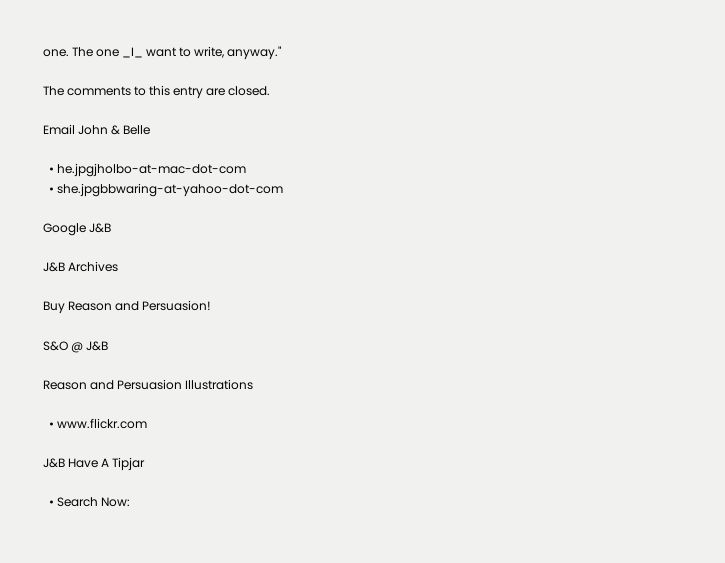one. The one _I_ want to write, anyway."

The comments to this entry are closed.

Email John & Belle

  • he.jpgjholbo-at-mac-dot-com
  • she.jpgbbwaring-at-yahoo-dot-com

Google J&B

J&B Archives

Buy Reason and Persuasion!

S&O @ J&B

Reason and Persuasion Illustrations

  • www.flickr.com

J&B Have A Tipjar

  • Search Now: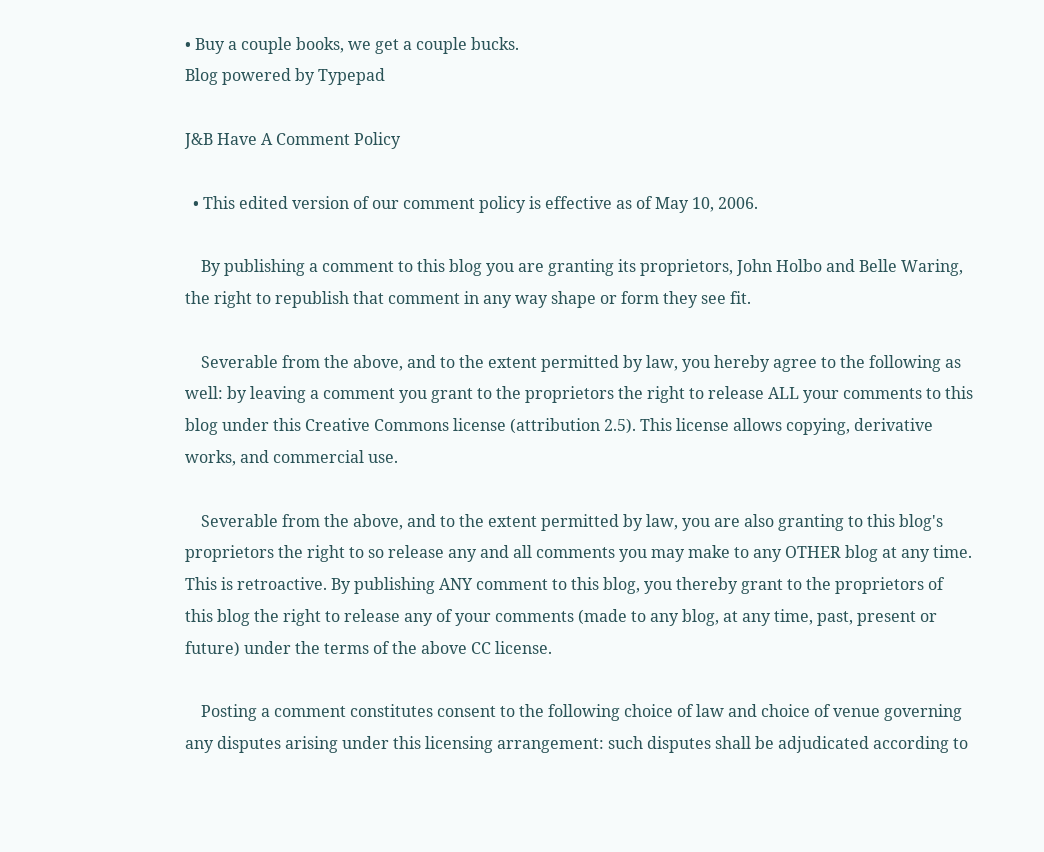• Buy a couple books, we get a couple bucks.
Blog powered by Typepad

J&B Have A Comment Policy

  • This edited version of our comment policy is effective as of May 10, 2006.

    By publishing a comment to this blog you are granting its proprietors, John Holbo and Belle Waring, the right to republish that comment in any way shape or form they see fit.

    Severable from the above, and to the extent permitted by law, you hereby agree to the following as well: by leaving a comment you grant to the proprietors the right to release ALL your comments to this blog under this Creative Commons license (attribution 2.5). This license allows copying, derivative works, and commercial use.

    Severable from the above, and to the extent permitted by law, you are also granting to this blog's proprietors the right to so release any and all comments you may make to any OTHER blog at any time. This is retroactive. By publishing ANY comment to this blog, you thereby grant to the proprietors of this blog the right to release any of your comments (made to any blog, at any time, past, present or future) under the terms of the above CC license.

    Posting a comment constitutes consent to the following choice of law and choice of venue governing any disputes arising under this licensing arrangement: such disputes shall be adjudicated according to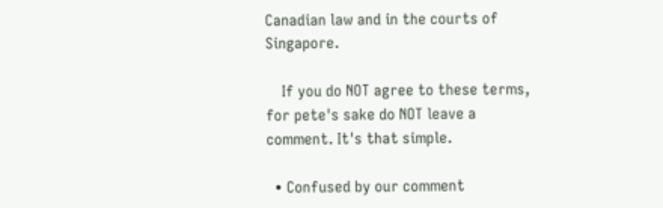Canadian law and in the courts of Singapore.

    If you do NOT agree to these terms, for pete's sake do NOT leave a comment. It's that simple.

  • Confused by our comment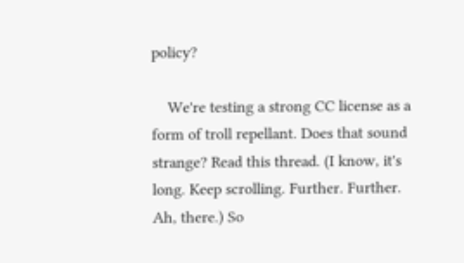policy?

    We're testing a strong CC license as a form of troll repellant. Does that sound strange? Read this thread. (I know, it's long. Keep scrolling. Further. Further. Ah, there.) So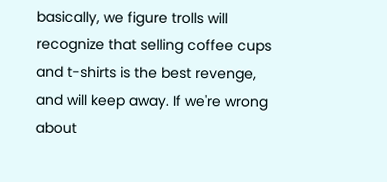basically, we figure trolls will recognize that selling coffee cups and t-shirts is the best revenge, and will keep away. If we're wrong about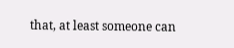that, at least someone can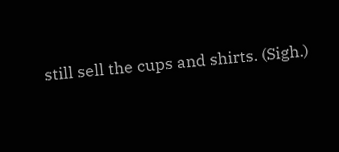still sell the cups and shirts. (Sigh.)